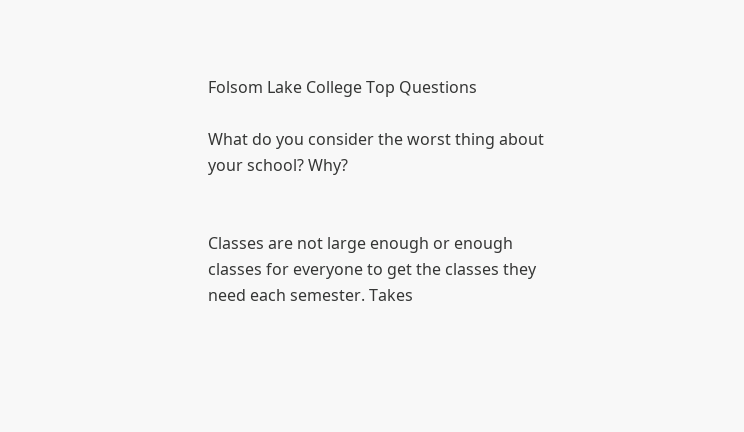Folsom Lake College Top Questions

What do you consider the worst thing about your school? Why?


Classes are not large enough or enough classes for everyone to get the classes they need each semester. Takes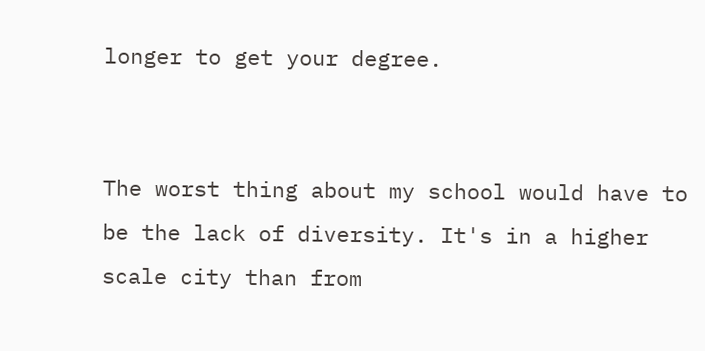longer to get your degree.


The worst thing about my school would have to be the lack of diversity. It's in a higher scale city than from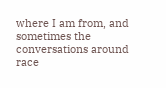where I am from, and sometimes the conversations around race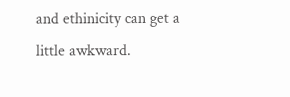and ethinicity can get a little awkward.